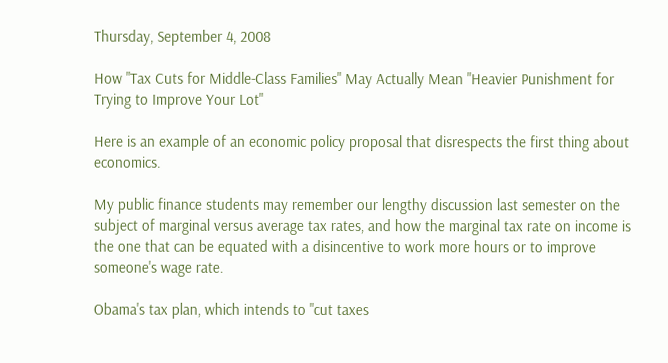Thursday, September 4, 2008

How "Tax Cuts for Middle-Class Families" May Actually Mean "Heavier Punishment for Trying to Improve Your Lot"

Here is an example of an economic policy proposal that disrespects the first thing about economics.

My public finance students may remember our lengthy discussion last semester on the subject of marginal versus average tax rates, and how the marginal tax rate on income is the one that can be equated with a disincentive to work more hours or to improve someone's wage rate.

Obama's tax plan, which intends to "cut taxes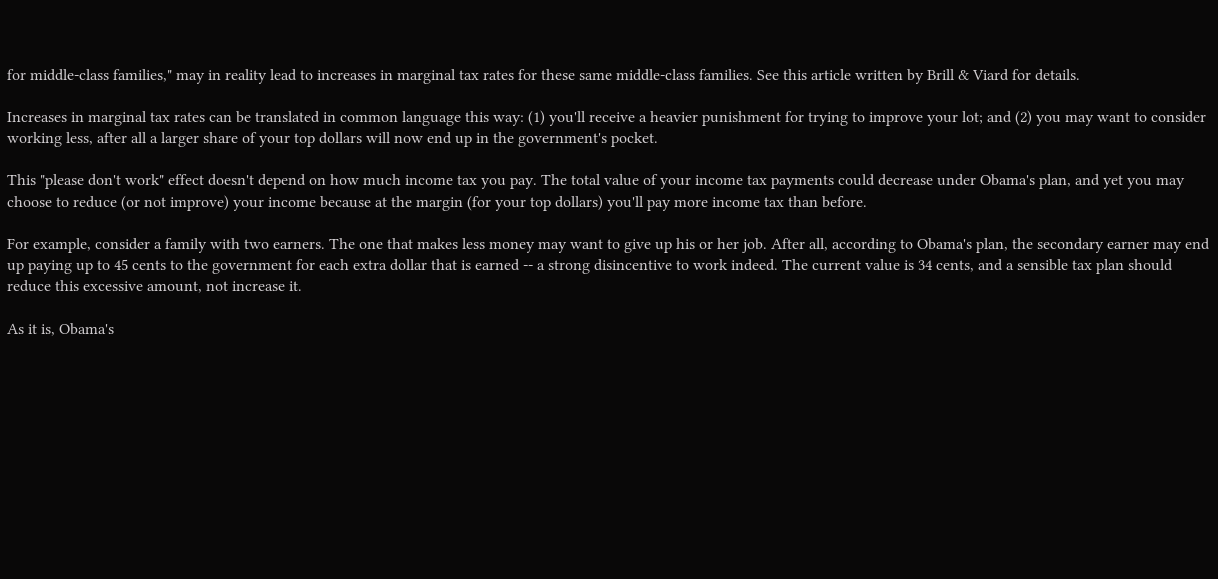for middle-class families," may in reality lead to increases in marginal tax rates for these same middle-class families. See this article written by Brill & Viard for details.

Increases in marginal tax rates can be translated in common language this way: (1) you'll receive a heavier punishment for trying to improve your lot; and (2) you may want to consider working less, after all a larger share of your top dollars will now end up in the government's pocket.

This "please don't work" effect doesn't depend on how much income tax you pay. The total value of your income tax payments could decrease under Obama's plan, and yet you may choose to reduce (or not improve) your income because at the margin (for your top dollars) you'll pay more income tax than before.

For example, consider a family with two earners. The one that makes less money may want to give up his or her job. After all, according to Obama's plan, the secondary earner may end up paying up to 45 cents to the government for each extra dollar that is earned -- a strong disincentive to work indeed. The current value is 34 cents, and a sensible tax plan should reduce this excessive amount, not increase it.

As it is, Obama's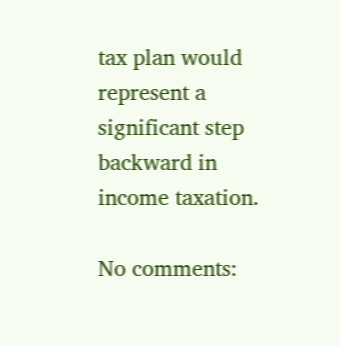tax plan would represent a significant step backward in income taxation.

No comments: